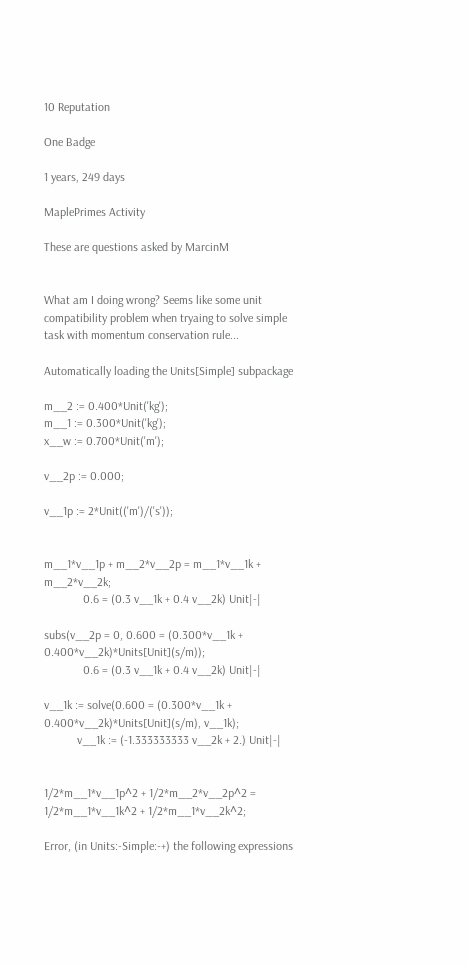10 Reputation

One Badge

1 years, 249 days

MaplePrimes Activity

These are questions asked by MarcinM


What am I doing wrong? Seems like some unit compatibility problem when tryaing to solve simple task with momentum conservation rule...

Automatically loading the Units[Simple] subpackage

m__2 := 0.400*Unit('kg');
m__1 := 0.300*Unit('kg');
x__w := 0.700*Unit('m');

v__2p := 0.000;

v__1p := 2*Unit(('m')/('s'));


m__1*v__1p + m__2*v__2p = m__1*v__1k + m__2*v__2k;
             0.6 = (0.3 v__1k + 0.4 v__2k) Unit|-|

subs(v__2p = 0, 0.600 = (0.300*v__1k + 0.400*v__2k)*Units[Unit](s/m));
             0.6 = (0.3 v__1k + 0.4 v__2k) Unit|-|

v__1k := solve(0.600 = (0.300*v__1k + 0.400*v__2k)*Units[Unit](s/m), v__1k);
           v__1k := (-1.333333333 v__2k + 2.) Unit|-|


1/2*m__1*v__1p^2 + 1/2*m__2*v__2p^2 = 1/2*m__1*v__1k^2 + 1/2*m__1*v__2k^2;

Error, (in Units:-Simple:-+) the following expressions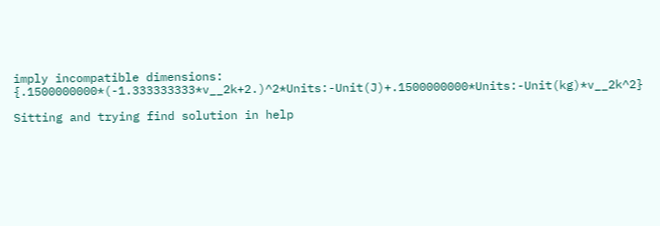imply incompatible dimensions: {.1500000000*(-1.333333333*v__2k+2.)^2*Units:-Unit(J)+.1500000000*Units:-Unit(kg)*v__2k^2}

Sitting and trying find solution in help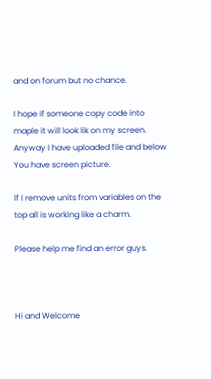and on forum but no chance.

I hope if someone copy code into maple it will look lik on my screen. Anyway I have uploaded file and below You have screen picture.

If I remove units from variables on the top all is working like a charm.

Please help me find an error guys.



Hi and Welcome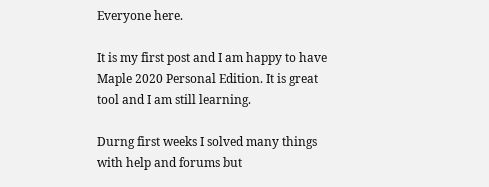Everyone here.

It is my first post and I am happy to have Maple 2020 Personal Edition. It is great tool and I am still learning.

Durng first weeks I solved many things with help and forums but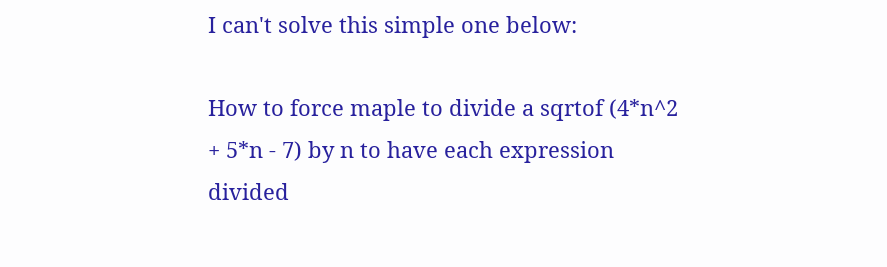I can't solve this simple one below:

How to force maple to divide a sqrtof (4*n^2 + 5*n - 7) by n to have each expression divided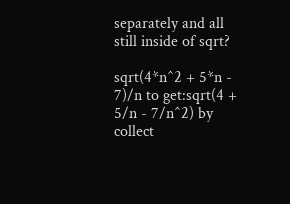separately and all still inside of sqrt?

sqrt(4*n^2 + 5*n - 7)/n to get:sqrt(4 + 5/n - 7/n^2) by collect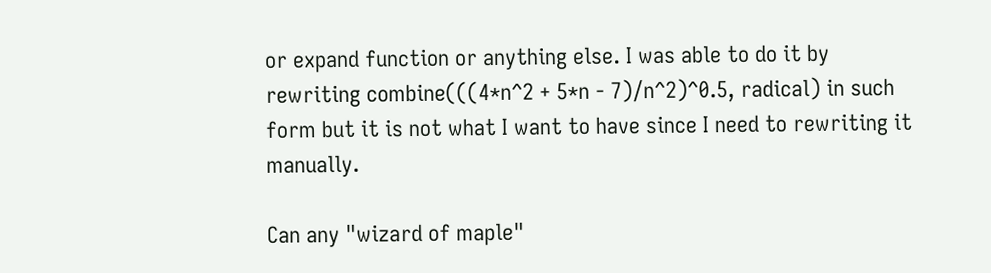or expand function or anything else. I was able to do it by rewriting combine(((4*n^2 + 5*n - 7)/n^2)^0.5, radical) in such form but it is not what I want to have since I need to rewriting it manually.

Can any "wizard of maple"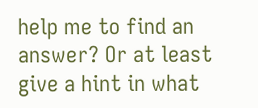help me to find an answer? Or at least give a hint in what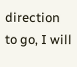direction to go, I will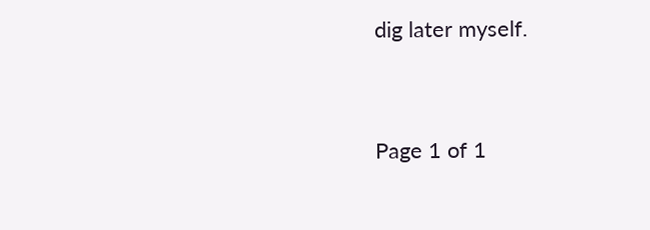dig later myself.




Page 1 of 1